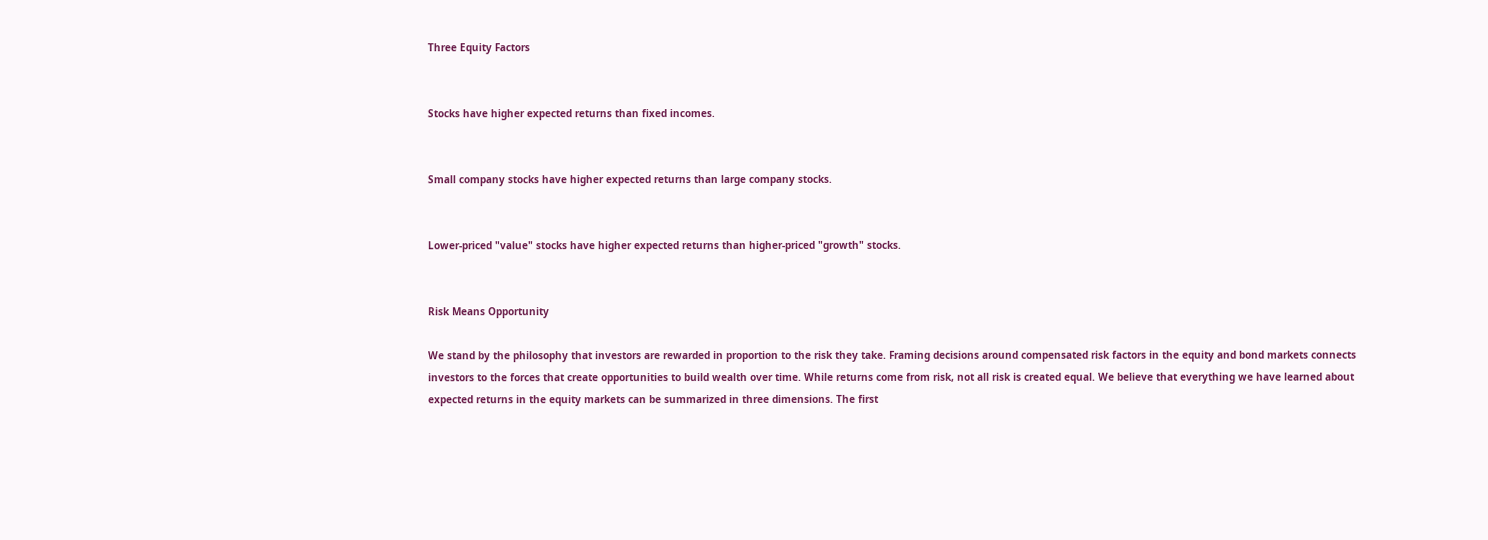Three Equity Factors


Stocks have higher expected returns than fixed incomes.


Small company stocks have higher expected returns than large company stocks.


Lower-priced "value" stocks have higher expected returns than higher-priced "growth" stocks.


Risk Means Opportunity

We stand by the philosophy that investors are rewarded in proportion to the risk they take. Framing decisions around compensated risk factors in the equity and bond markets connects investors to the forces that create opportunities to build wealth over time. While returns come from risk, not all risk is created equal. We believe that everything we have learned about expected returns in the equity markets can be summarized in three dimensions. The first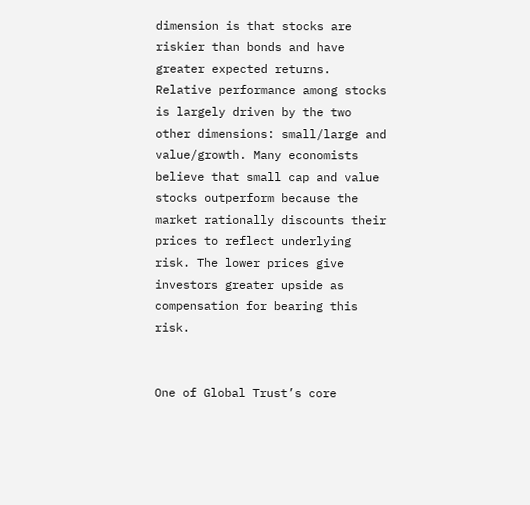dimension is that stocks are riskier than bonds and have greater expected returns. Relative performance among stocks is largely driven by the two other dimensions: small/large and value/growth. Many economists believe that small cap and value stocks outperform because the market rationally discounts their prices to reflect underlying risk. The lower prices give investors greater upside as compensation for bearing this risk.


One of Global Trust’s core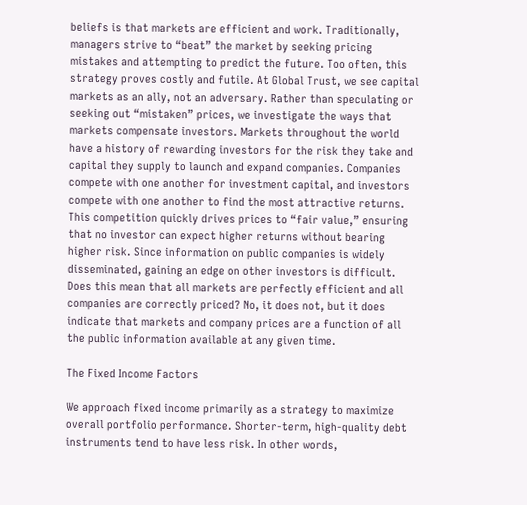beliefs is that markets are efficient and work. Traditionally, managers strive to “beat” the market by seeking pricing mistakes and attempting to predict the future. Too often, this strategy proves costly and futile. At Global Trust, we see capital markets as an ally, not an adversary. Rather than speculating or seeking out “mistaken” prices, we investigate the ways that markets compensate investors. Markets throughout the world have a history of rewarding investors for the risk they take and capital they supply to launch and expand companies. Companies compete with one another for investment capital, and investors compete with one another to find the most attractive returns. This competition quickly drives prices to “fair value,” ensuring that no investor can expect higher returns without bearing higher risk. Since information on public companies is widely disseminated, gaining an edge on other investors is difficult. Does this mean that all markets are perfectly efficient and all companies are correctly priced? No, it does not, but it does indicate that markets and company prices are a function of all the public information available at any given time.

The Fixed Income Factors

We approach fixed income primarily as a strategy to maximize overall portfolio performance. Shorter-term, high-quality debt instruments tend to have less risk. In other words,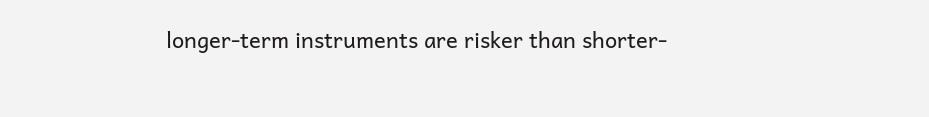longer-term instruments are risker than shorter-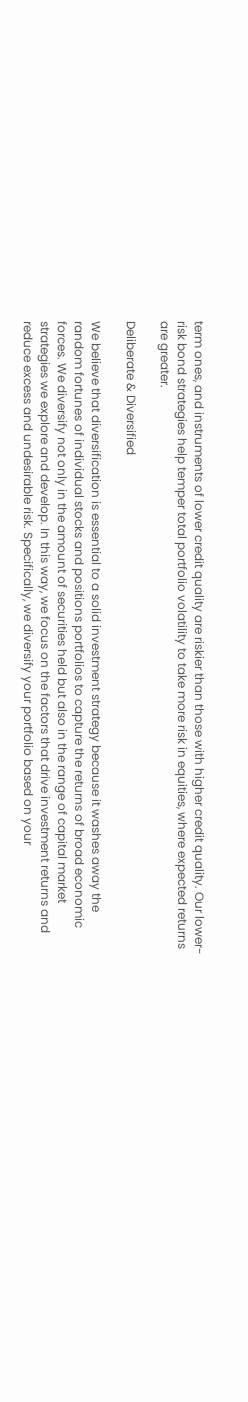term ones, and instruments of lower credit quality are riskier than those with higher credit quality. Our lower-risk bond strategies help temper total portfolio volatility to take more risk in equities, where expected returns are greater.

Deliberate & Diversified

We believe that diversification is essential to a solid investment strategy because it washes away the random fortunes of individual stocks and positions portfolios to capture the returns of broad economic forces. We diversify not only in the amount of securities held but also in the range of capital market strategies we explore and develop. In this way, we focus on the factors that drive investment returns and reduce excess and undesirable risk. Specifically, we diversify your portfolio based on your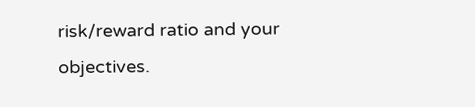risk/reward ratio and your objectives.